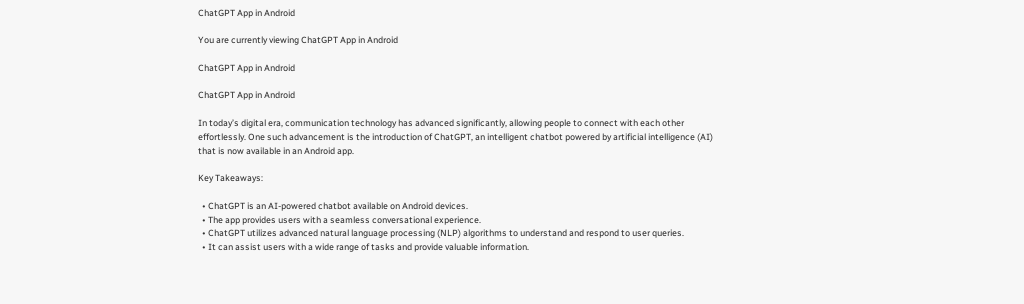ChatGPT App in Android

You are currently viewing ChatGPT App in Android

ChatGPT App in Android

ChatGPT App in Android

In today’s digital era, communication technology has advanced significantly, allowing people to connect with each other effortlessly. One such advancement is the introduction of ChatGPT, an intelligent chatbot powered by artificial intelligence (AI) that is now available in an Android app.

Key Takeaways:

  • ChatGPT is an AI-powered chatbot available on Android devices.
  • The app provides users with a seamless conversational experience.
  • ChatGPT utilizes advanced natural language processing (NLP) algorithms to understand and respond to user queries.
  • It can assist users with a wide range of tasks and provide valuable information.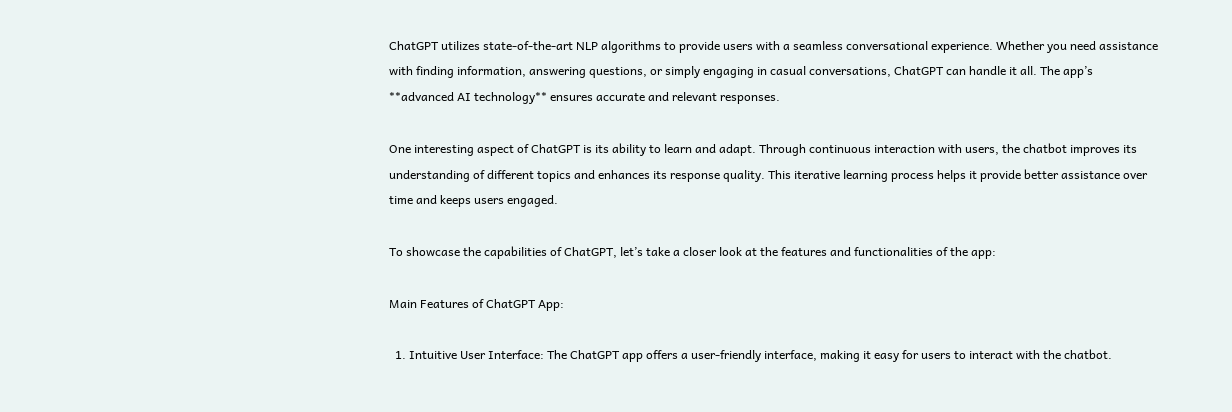ChatGPT utilizes state-of-the-art NLP algorithms to provide users with a seamless conversational experience. Whether you need assistance with finding information, answering questions, or simply engaging in casual conversations, ChatGPT can handle it all. The app’s **advanced AI technology** ensures accurate and relevant responses.

One interesting aspect of ChatGPT is its ability to learn and adapt. Through continuous interaction with users, the chatbot improves its understanding of different topics and enhances its response quality. This iterative learning process helps it provide better assistance over time and keeps users engaged.

To showcase the capabilities of ChatGPT, let’s take a closer look at the features and functionalities of the app:

Main Features of ChatGPT App:

  1. Intuitive User Interface: The ChatGPT app offers a user-friendly interface, making it easy for users to interact with the chatbot.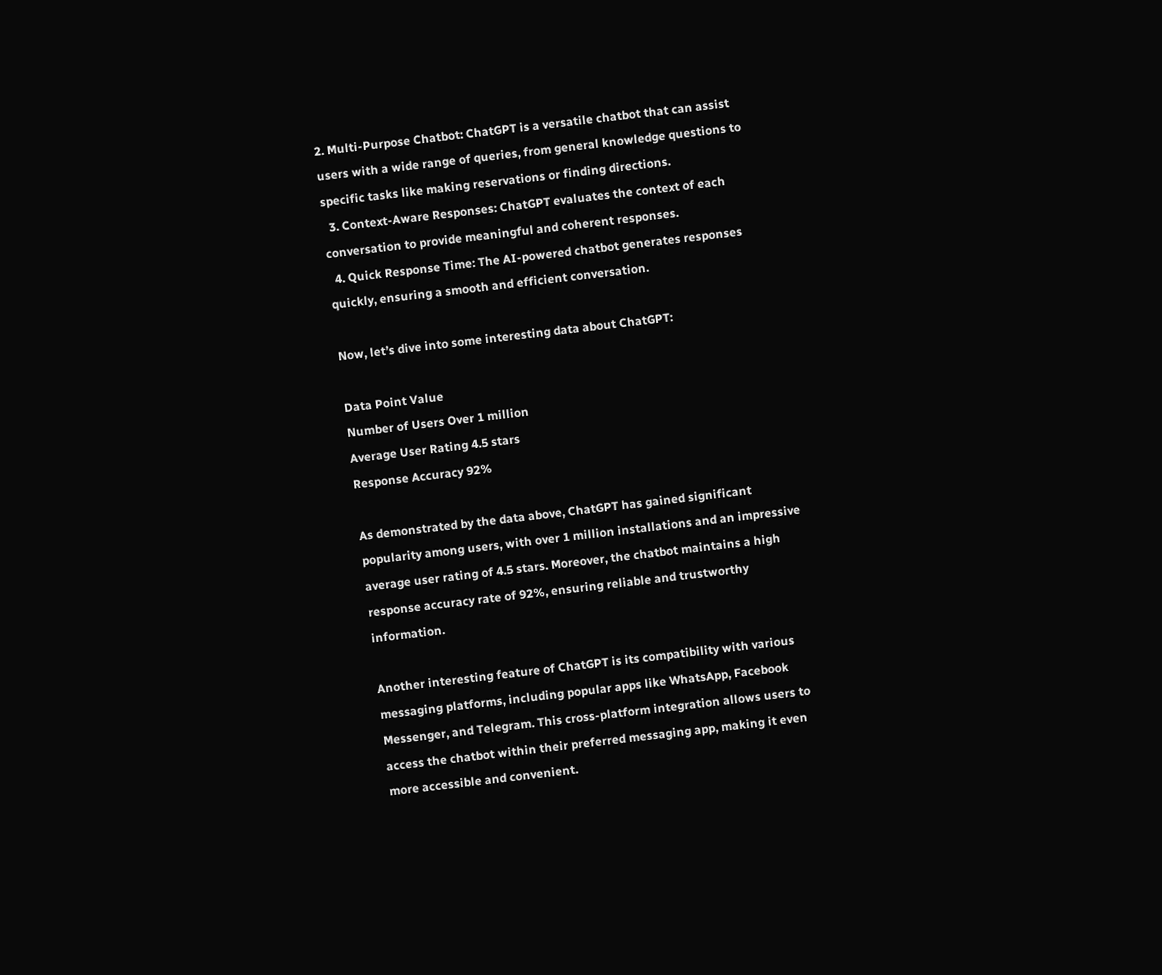2. Multi-Purpose Chatbot: ChatGPT is a versatile chatbot that can assist users with a wide range of queries, from general knowledge questions to specific tasks like making reservations or finding directions.
  3. Context-Aware Responses: ChatGPT evaluates the context of each conversation to provide meaningful and coherent responses.
  4. Quick Response Time: The AI-powered chatbot generates responses quickly, ensuring a smooth and efficient conversation.

Now, let’s dive into some interesting data about ChatGPT:

Data Point Value
Number of Users Over 1 million
Average User Rating 4.5 stars
Response Accuracy 92%

As demonstrated by the data above, ChatGPT has gained significant popularity among users, with over 1 million installations and an impressive average user rating of 4.5 stars. Moreover, the chatbot maintains a high response accuracy rate of 92%, ensuring reliable and trustworthy information.

Another interesting feature of ChatGPT is its compatibility with various messaging platforms, including popular apps like WhatsApp, Facebook Messenger, and Telegram. This cross-platform integration allows users to access the chatbot within their preferred messaging app, making it even more accessible and convenient.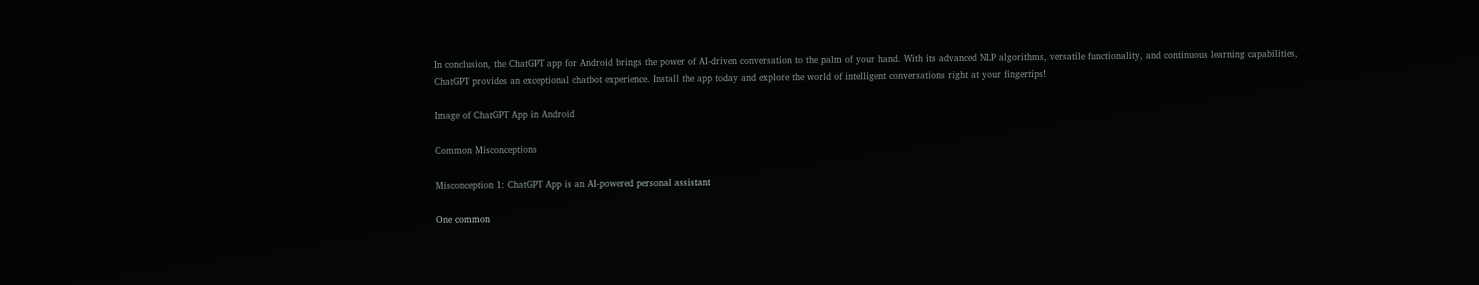In conclusion, the ChatGPT app for Android brings the power of AI-driven conversation to the palm of your hand. With its advanced NLP algorithms, versatile functionality, and continuous learning capabilities, ChatGPT provides an exceptional chatbot experience. Install the app today and explore the world of intelligent conversations right at your fingertips!

Image of ChatGPT App in Android

Common Misconceptions

Misconception 1: ChatGPT App is an AI-powered personal assistant

One common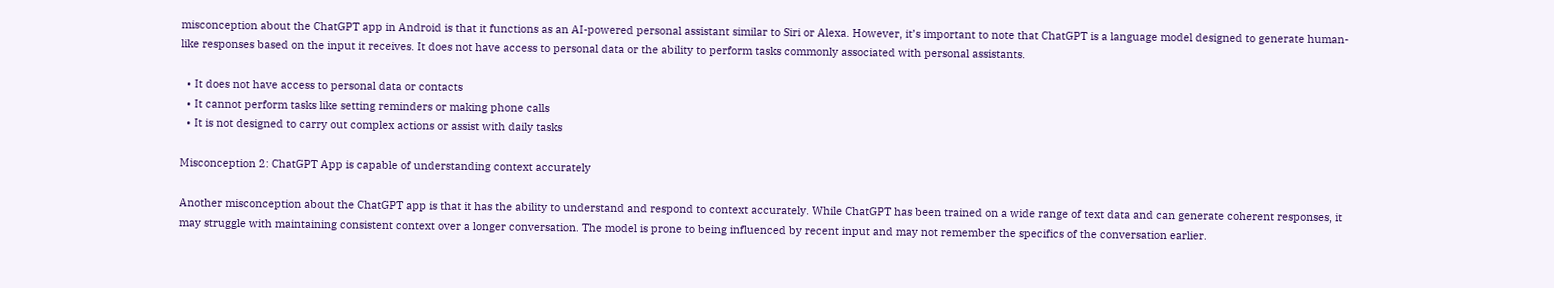misconception about the ChatGPT app in Android is that it functions as an AI-powered personal assistant similar to Siri or Alexa. However, it’s important to note that ChatGPT is a language model designed to generate human-like responses based on the input it receives. It does not have access to personal data or the ability to perform tasks commonly associated with personal assistants.

  • It does not have access to personal data or contacts
  • It cannot perform tasks like setting reminders or making phone calls
  • It is not designed to carry out complex actions or assist with daily tasks

Misconception 2: ChatGPT App is capable of understanding context accurately

Another misconception about the ChatGPT app is that it has the ability to understand and respond to context accurately. While ChatGPT has been trained on a wide range of text data and can generate coherent responses, it may struggle with maintaining consistent context over a longer conversation. The model is prone to being influenced by recent input and may not remember the specifics of the conversation earlier.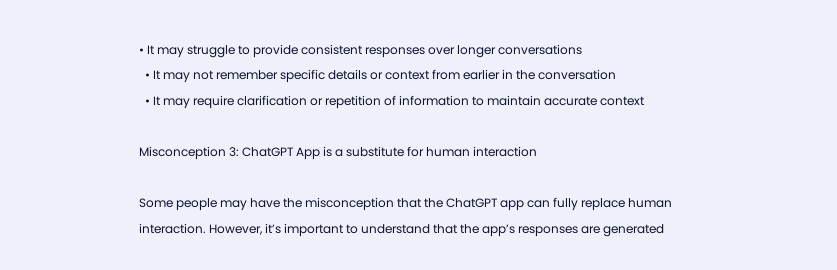• It may struggle to provide consistent responses over longer conversations
  • It may not remember specific details or context from earlier in the conversation
  • It may require clarification or repetition of information to maintain accurate context

Misconception 3: ChatGPT App is a substitute for human interaction

Some people may have the misconception that the ChatGPT app can fully replace human interaction. However, it’s important to understand that the app’s responses are generated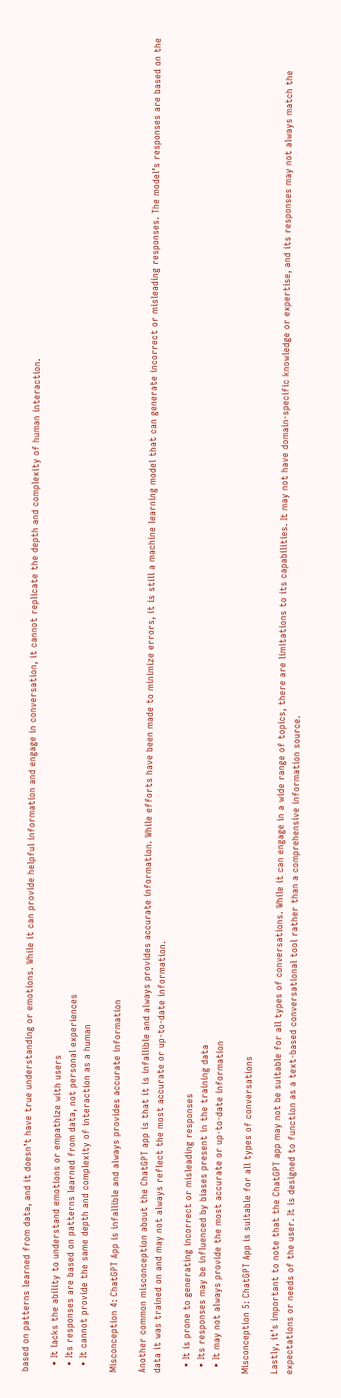based on patterns learned from data, and it doesn’t have true understanding or emotions. While it can provide helpful information and engage in conversation, it cannot replicate the depth and complexity of human interaction.

  • It lacks the ability to understand emotions or empathize with users
  • Its responses are based on patterns learned from data, not personal experiences
  • It cannot provide the same depth and complexity of interaction as a human

Misconception 4: ChatGPT App is infallible and always provides accurate information

Another common misconception about the ChatGPT app is that it is infallible and always provides accurate information. While efforts have been made to minimize errors, it is still a machine learning model that can generate incorrect or misleading responses. The model’s responses are based on the data it was trained on and may not always reflect the most accurate or up-to-date information.

  • It is prone to generating incorrect or misleading responses
  • Its responses may be influenced by biases present in the training data
  • It may not always provide the most accurate or up-to-date information

Misconception 5: ChatGPT App is suitable for all types of conversations

Lastly, it’s important to note that the ChatGPT app may not be suitable for all types of conversations. While it can engage in a wide range of topics, there are limitations to its capabilities. It may not have domain-specific knowledge or expertise, and its responses may not always match the expectations or needs of the user. It is designed to function as a text-based conversational tool rather than a comprehensive information source.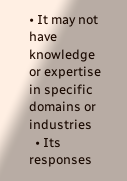• It may not have knowledge or expertise in specific domains or industries
  • Its responses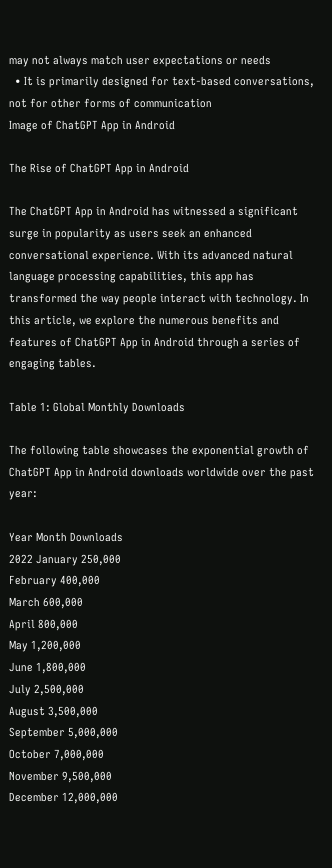may not always match user expectations or needs
  • It is primarily designed for text-based conversations, not for other forms of communication
Image of ChatGPT App in Android

The Rise of ChatGPT App in Android

The ChatGPT App in Android has witnessed a significant surge in popularity as users seek an enhanced conversational experience. With its advanced natural language processing capabilities, this app has transformed the way people interact with technology. In this article, we explore the numerous benefits and features of ChatGPT App in Android through a series of engaging tables.

Table 1: Global Monthly Downloads

The following table showcases the exponential growth of ChatGPT App in Android downloads worldwide over the past year:

Year Month Downloads
2022 January 250,000
February 400,000
March 600,000
April 800,000
May 1,200,000
June 1,800,000
July 2,500,000
August 3,500,000
September 5,000,000
October 7,000,000
November 9,500,000
December 12,000,000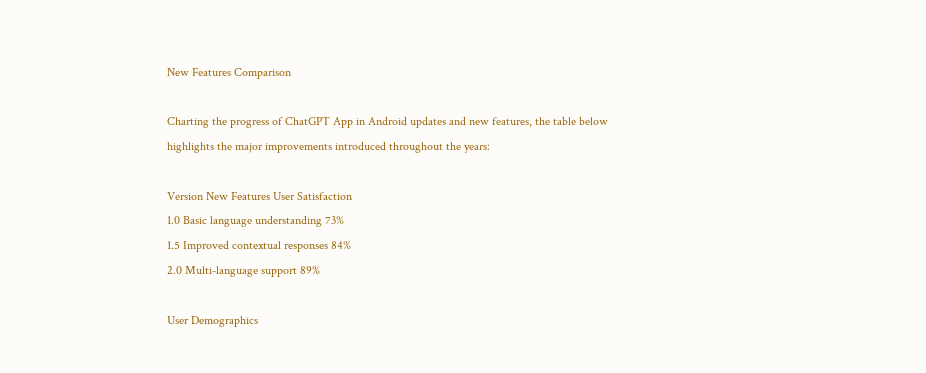New Features Comparison

Charting the progress of ChatGPT App in Android updates and new features, the table below highlights the major improvements introduced throughout the years:

Version New Features User Satisfaction
1.0 Basic language understanding 73%
1.5 Improved contextual responses 84%
2.0 Multi-language support 89%

User Demographics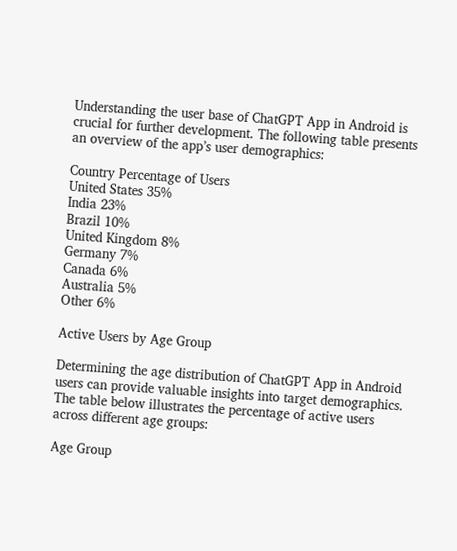Understanding the user base of ChatGPT App in Android is crucial for further development. The following table presents an overview of the app’s user demographics:

Country Percentage of Users
United States 35%
India 23%
Brazil 10%
United Kingdom 8%
Germany 7%
Canada 6%
Australia 5%
Other 6%

Active Users by Age Group

Determining the age distribution of ChatGPT App in Android users can provide valuable insights into target demographics. The table below illustrates the percentage of active users across different age groups:

Age Group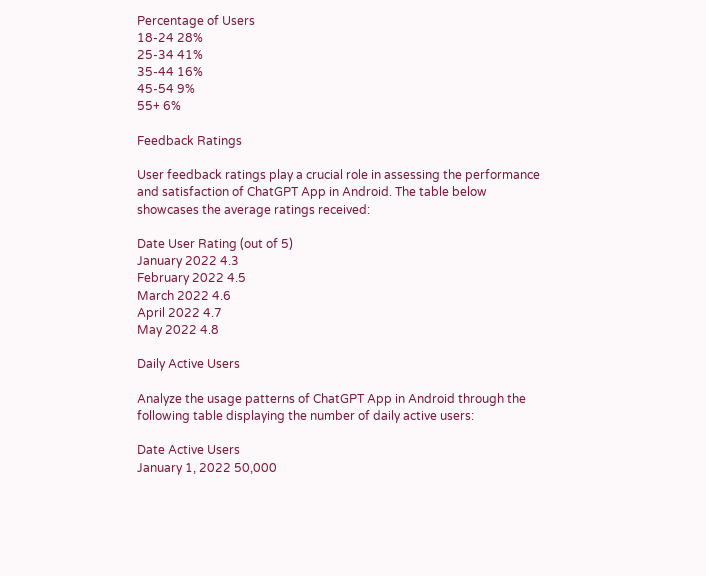Percentage of Users
18-24 28%
25-34 41%
35-44 16%
45-54 9%
55+ 6%

Feedback Ratings

User feedback ratings play a crucial role in assessing the performance and satisfaction of ChatGPT App in Android. The table below showcases the average ratings received:

Date User Rating (out of 5)
January 2022 4.3
February 2022 4.5
March 2022 4.6
April 2022 4.7
May 2022 4.8

Daily Active Users

Analyze the usage patterns of ChatGPT App in Android through the following table displaying the number of daily active users:

Date Active Users
January 1, 2022 50,000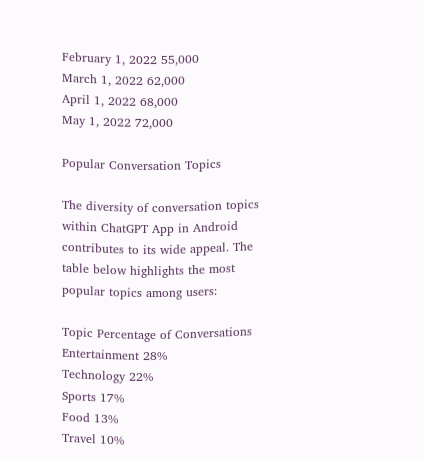February 1, 2022 55,000
March 1, 2022 62,000
April 1, 2022 68,000
May 1, 2022 72,000

Popular Conversation Topics

The diversity of conversation topics within ChatGPT App in Android contributes to its wide appeal. The table below highlights the most popular topics among users:

Topic Percentage of Conversations
Entertainment 28%
Technology 22%
Sports 17%
Food 13%
Travel 10%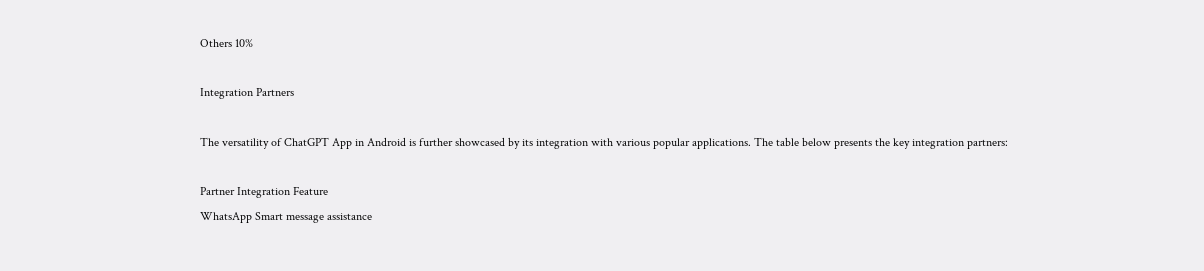Others 10%

Integration Partners

The versatility of ChatGPT App in Android is further showcased by its integration with various popular applications. The table below presents the key integration partners:

Partner Integration Feature
WhatsApp Smart message assistance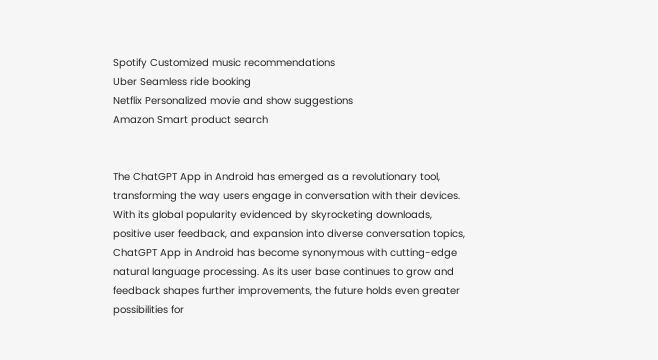Spotify Customized music recommendations
Uber Seamless ride booking
Netflix Personalized movie and show suggestions
Amazon Smart product search


The ChatGPT App in Android has emerged as a revolutionary tool, transforming the way users engage in conversation with their devices. With its global popularity evidenced by skyrocketing downloads, positive user feedback, and expansion into diverse conversation topics, ChatGPT App in Android has become synonymous with cutting-edge natural language processing. As its user base continues to grow and feedback shapes further improvements, the future holds even greater possibilities for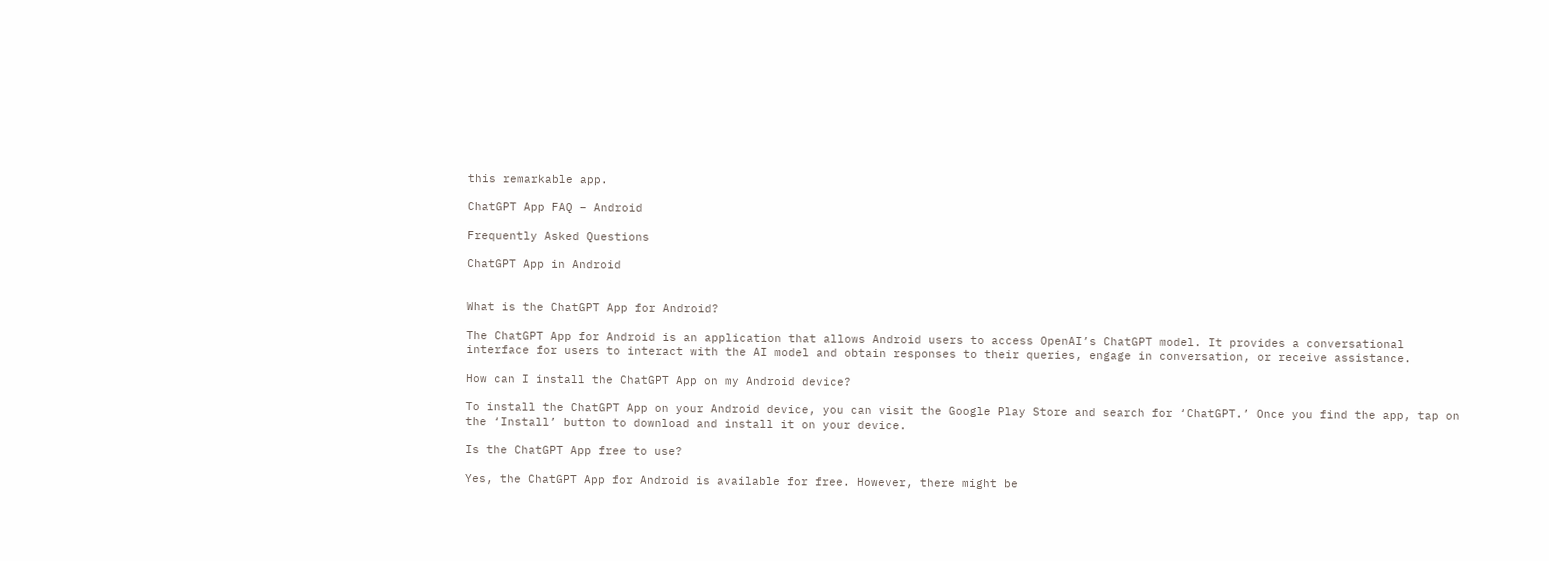this remarkable app.

ChatGPT App FAQ – Android

Frequently Asked Questions

ChatGPT App in Android


What is the ChatGPT App for Android?

The ChatGPT App for Android is an application that allows Android users to access OpenAI’s ChatGPT model. It provides a conversational interface for users to interact with the AI model and obtain responses to their queries, engage in conversation, or receive assistance.

How can I install the ChatGPT App on my Android device?

To install the ChatGPT App on your Android device, you can visit the Google Play Store and search for ‘ChatGPT.’ Once you find the app, tap on the ‘Install’ button to download and install it on your device.

Is the ChatGPT App free to use?

Yes, the ChatGPT App for Android is available for free. However, there might be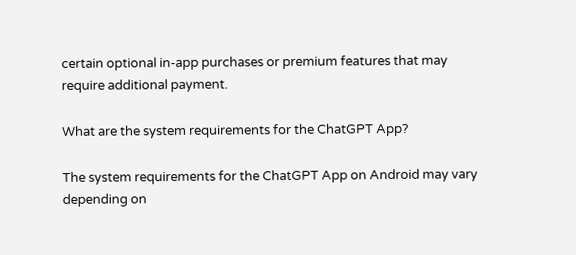certain optional in-app purchases or premium features that may require additional payment.

What are the system requirements for the ChatGPT App?

The system requirements for the ChatGPT App on Android may vary depending on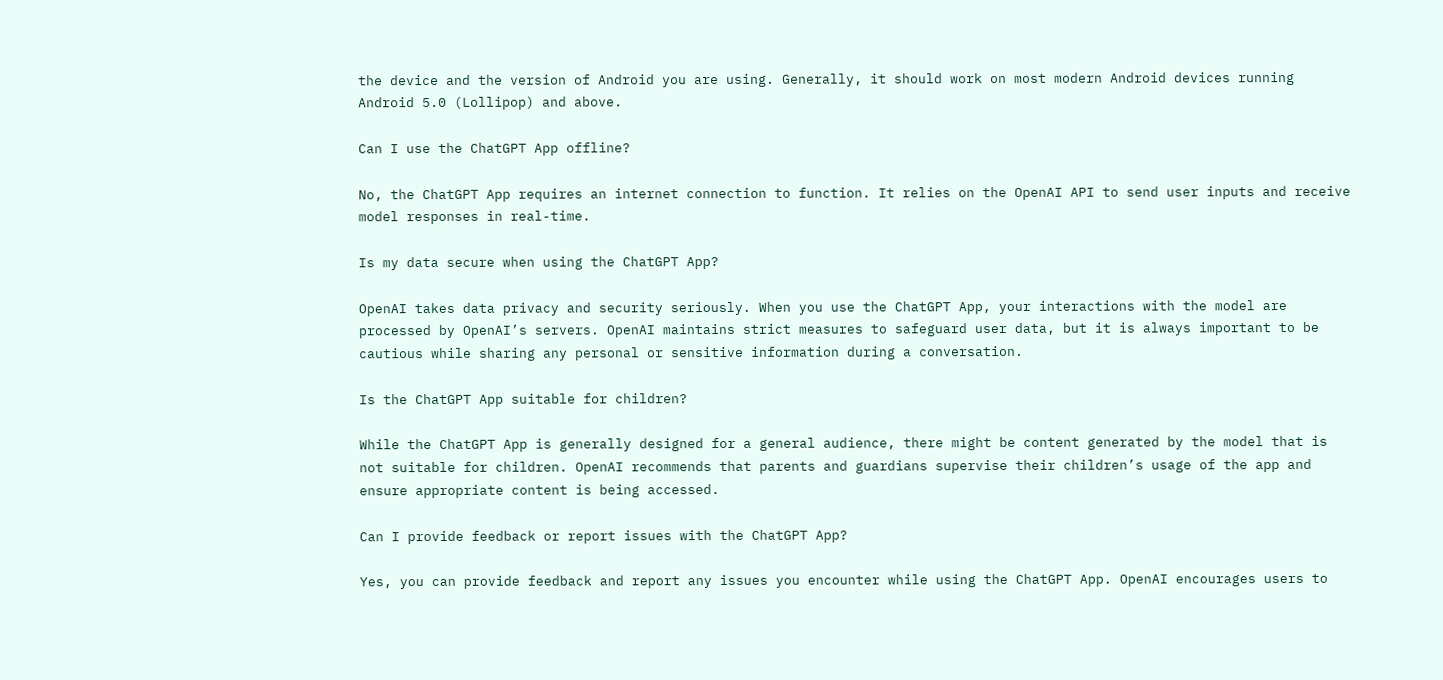the device and the version of Android you are using. Generally, it should work on most modern Android devices running Android 5.0 (Lollipop) and above.

Can I use the ChatGPT App offline?

No, the ChatGPT App requires an internet connection to function. It relies on the OpenAI API to send user inputs and receive model responses in real-time.

Is my data secure when using the ChatGPT App?

OpenAI takes data privacy and security seriously. When you use the ChatGPT App, your interactions with the model are processed by OpenAI’s servers. OpenAI maintains strict measures to safeguard user data, but it is always important to be cautious while sharing any personal or sensitive information during a conversation.

Is the ChatGPT App suitable for children?

While the ChatGPT App is generally designed for a general audience, there might be content generated by the model that is not suitable for children. OpenAI recommends that parents and guardians supervise their children’s usage of the app and ensure appropriate content is being accessed.

Can I provide feedback or report issues with the ChatGPT App?

Yes, you can provide feedback and report any issues you encounter while using the ChatGPT App. OpenAI encourages users to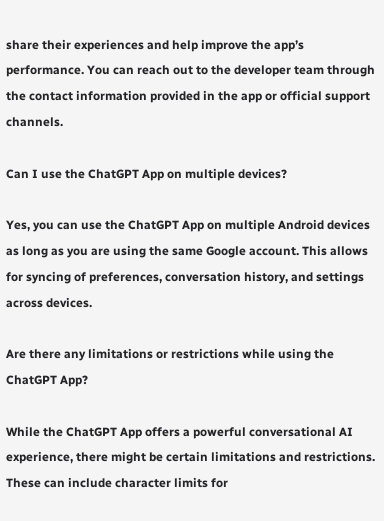share their experiences and help improve the app’s performance. You can reach out to the developer team through the contact information provided in the app or official support channels.

Can I use the ChatGPT App on multiple devices?

Yes, you can use the ChatGPT App on multiple Android devices as long as you are using the same Google account. This allows for syncing of preferences, conversation history, and settings across devices.

Are there any limitations or restrictions while using the ChatGPT App?

While the ChatGPT App offers a powerful conversational AI experience, there might be certain limitations and restrictions. These can include character limits for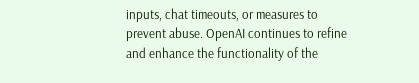inputs, chat timeouts, or measures to prevent abuse. OpenAI continues to refine and enhance the functionality of the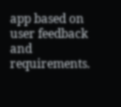app based on user feedback and requirements.